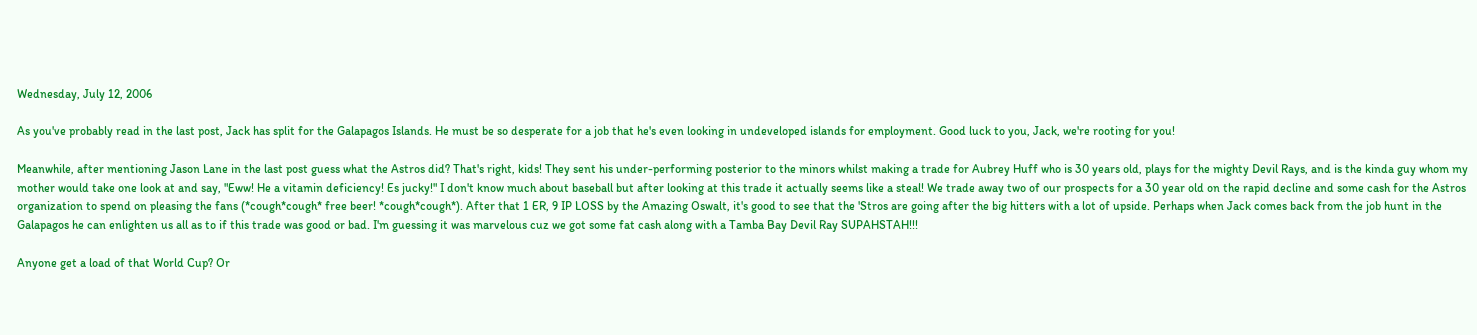Wednesday, July 12, 2006

As you've probably read in the last post, Jack has split for the Galapagos Islands. He must be so desperate for a job that he's even looking in undeveloped islands for employment. Good luck to you, Jack, we're rooting for you!

Meanwhile, after mentioning Jason Lane in the last post guess what the Astros did? That's right, kids! They sent his under-performing posterior to the minors whilst making a trade for Aubrey Huff who is 30 years old, plays for the mighty Devil Rays, and is the kinda guy whom my mother would take one look at and say, "Eww! He a vitamin deficiency! Es jucky!" I don't know much about baseball but after looking at this trade it actually seems like a steal! We trade away two of our prospects for a 30 year old on the rapid decline and some cash for the Astros organization to spend on pleasing the fans (*cough*cough* free beer! *cough*cough*). After that 1 ER, 9 IP LOSS by the Amazing Oswalt, it's good to see that the 'Stros are going after the big hitters with a lot of upside. Perhaps when Jack comes back from the job hunt in the Galapagos he can enlighten us all as to if this trade was good or bad. I'm guessing it was marvelous cuz we got some fat cash along with a Tamba Bay Devil Ray SUPAHSTAH!!!

Anyone get a load of that World Cup? Or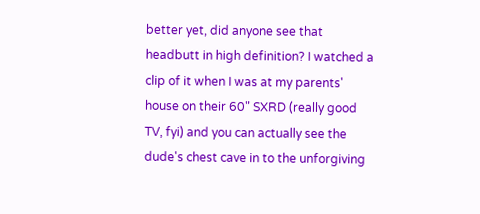better yet, did anyone see that headbutt in high definition? I watched a clip of it when I was at my parents' house on their 60" SXRD (really good TV, fyi) and you can actually see the dude's chest cave in to the unforgiving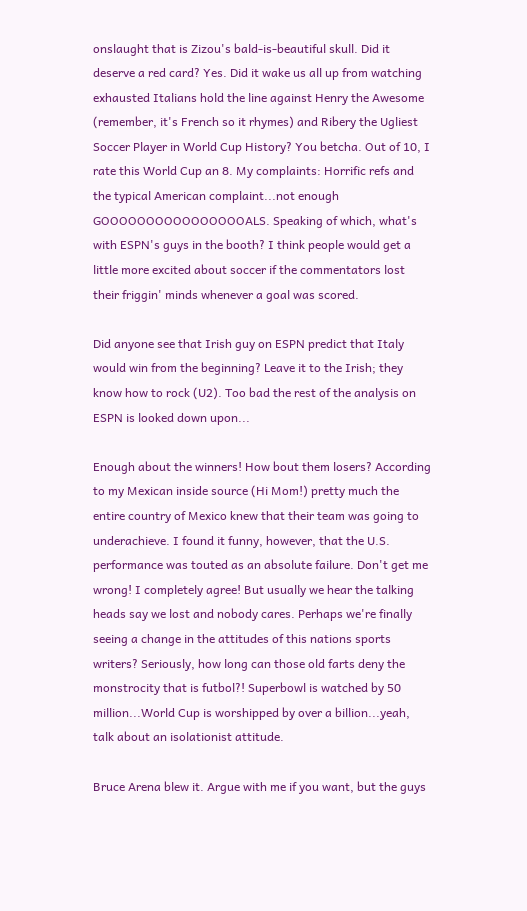onslaught that is Zizou's bald-is-beautiful skull. Did it deserve a red card? Yes. Did it wake us all up from watching exhausted Italians hold the line against Henry the Awesome (remember, it's French so it rhymes) and Ribery the Ugliest Soccer Player in World Cup History? You betcha. Out of 10, I rate this World Cup an 8. My complaints: Horrific refs and the typical American complaint...not enough GOOOOOOOOOOOOOOOOALS. Speaking of which, what's with ESPN's guys in the booth? I think people would get a little more excited about soccer if the commentators lost their friggin' minds whenever a goal was scored.

Did anyone see that Irish guy on ESPN predict that Italy would win from the beginning? Leave it to the Irish; they know how to rock (U2). Too bad the rest of the analysis on ESPN is looked down upon...

Enough about the winners! How bout them losers? According to my Mexican inside source (Hi Mom!) pretty much the entire country of Mexico knew that their team was going to underachieve. I found it funny, however, that the U.S. performance was touted as an absolute failure. Don't get me wrong! I completely agree! But usually we hear the talking heads say we lost and nobody cares. Perhaps we're finally seeing a change in the attitudes of this nations sports writers? Seriously, how long can those old farts deny the monstrocity that is futbol?! Superbowl is watched by 50 million...World Cup is worshipped by over a billion...yeah, talk about an isolationist attitude.

Bruce Arena blew it. Argue with me if you want, but the guys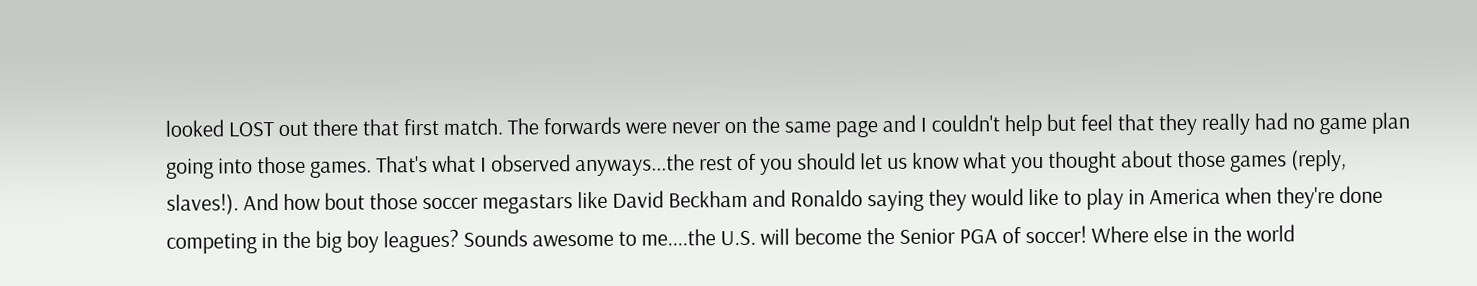looked LOST out there that first match. The forwards were never on the same page and I couldn't help but feel that they really had no game plan going into those games. That's what I observed anyways...the rest of you should let us know what you thought about those games (reply, slaves!). And how bout those soccer megastars like David Beckham and Ronaldo saying they would like to play in America when they're done competing in the big boy leagues? Sounds awesome to me....the U.S. will become the Senior PGA of soccer! Where else in the world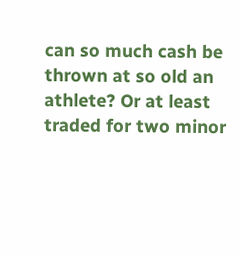can so much cash be thrown at so old an athlete? Or at least traded for two minor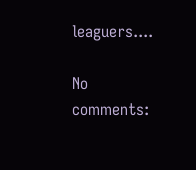leaguers....

No comments: